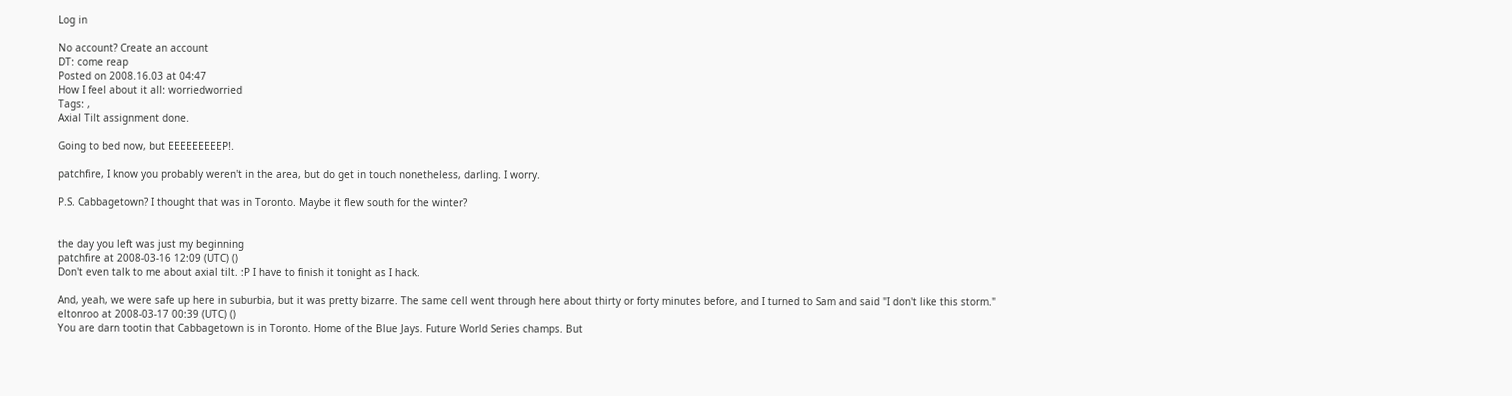Log in

No account? Create an account
DT: come reap
Posted on 2008.16.03 at 04:47
How I feel about it all: worriedworried
Tags: ,
Axial Tilt assignment done.

Going to bed now, but EEEEEEEEEP!.

patchfire, I know you probably weren't in the area, but do get in touch nonetheless, darling. I worry.

P.S. Cabbagetown? I thought that was in Toronto. Maybe it flew south for the winter?


the day you left was just my beginning
patchfire at 2008-03-16 12:09 (UTC) ()
Don't even talk to me about axial tilt. :P I have to finish it tonight as I hack.

And, yeah, we were safe up here in suburbia, but it was pretty bizarre. The same cell went through here about thirty or forty minutes before, and I turned to Sam and said "I don't like this storm."
eltonroo at 2008-03-17 00:39 (UTC) ()
You are darn tootin that Cabbagetown is in Toronto. Home of the Blue Jays. Future World Series champs. But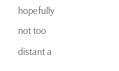hopefully not too distant a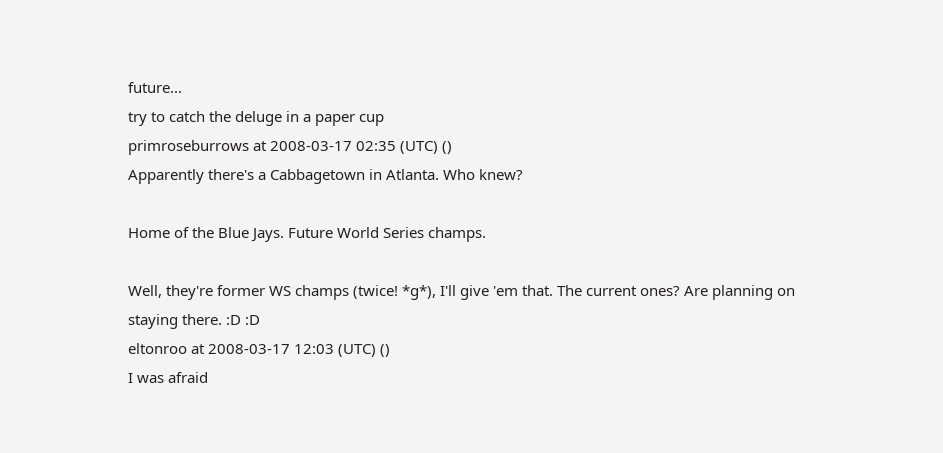future...
try to catch the deluge in a paper cup
primroseburrows at 2008-03-17 02:35 (UTC) ()
Apparently there's a Cabbagetown in Atlanta. Who knew?

Home of the Blue Jays. Future World Series champs.

Well, they're former WS champs (twice! *g*), I'll give 'em that. The current ones? Are planning on staying there. :D :D
eltonroo at 2008-03-17 12:03 (UTC) ()
I was afraid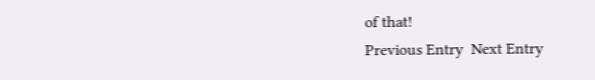of that!
Previous Entry  Next Entry